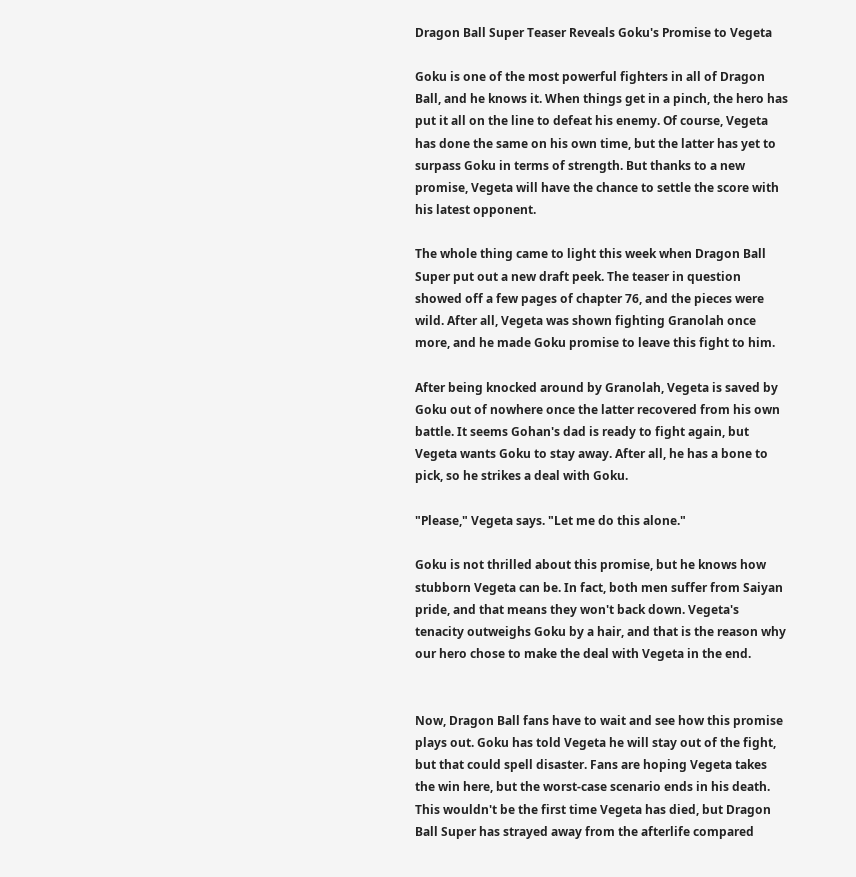Dragon Ball Super Teaser Reveals Goku's Promise to Vegeta

Goku is one of the most powerful fighters in all of Dragon Ball, and he knows it. When things get in a pinch, the hero has put it all on the line to defeat his enemy. Of course, Vegeta has done the same on his own time, but the latter has yet to surpass Goku in terms of strength. But thanks to a new promise, Vegeta will have the chance to settle the score with his latest opponent.

The whole thing came to light this week when Dragon Ball Super put out a new draft peek. The teaser in question showed off a few pages of chapter 76, and the pieces were wild. After all, Vegeta was shown fighting Granolah once more, and he made Goku promise to leave this fight to him.

After being knocked around by Granolah, Vegeta is saved by Goku out of nowhere once the latter recovered from his own battle. It seems Gohan's dad is ready to fight again, but Vegeta wants Goku to stay away. After all, he has a bone to pick, so he strikes a deal with Goku.

"Please," Vegeta says. "Let me do this alone."

Goku is not thrilled about this promise, but he knows how stubborn Vegeta can be. In fact, both men suffer from Saiyan pride, and that means they won't back down. Vegeta's tenacity outweighs Goku by a hair, and that is the reason why our hero chose to make the deal with Vegeta in the end.


Now, Dragon Ball fans have to wait and see how this promise plays out. Goku has told Vegeta he will stay out of the fight, but that could spell disaster. Fans are hoping Vegeta takes the win here, but the worst-case scenario ends in his death. This wouldn't be the first time Vegeta has died, but Dragon Ball Super has strayed away from the afterlife compared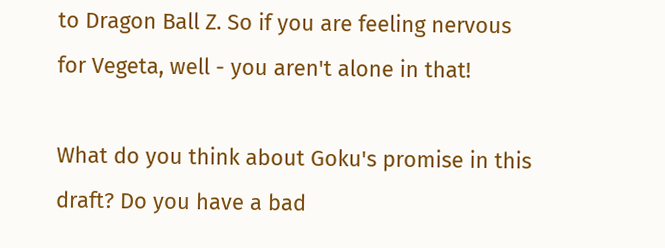to Dragon Ball Z. So if you are feeling nervous for Vegeta, well - you aren't alone in that!

What do you think about Goku's promise in this draft? Do you have a bad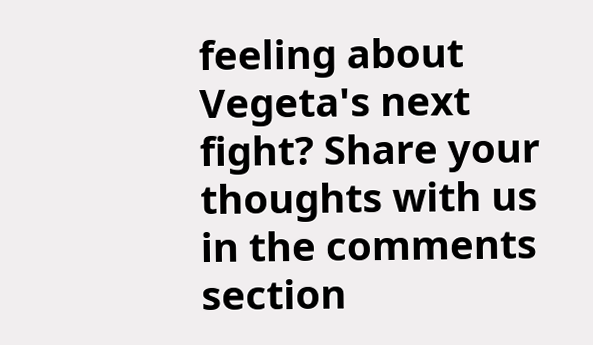feeling about Vegeta's next fight? Share your thoughts with us in the comments section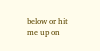below or hit me up on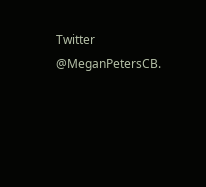Twitter @MeganPetersCB.